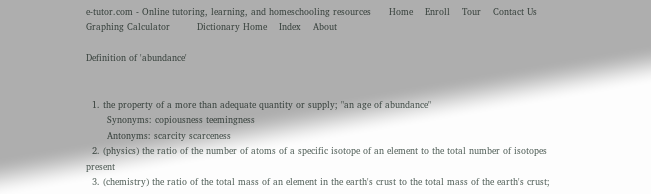e-tutor.com - Online tutoring, learning, and homeschooling resources      Home    Enroll    Tour    Contact Us    Graphing Calculator         Dictionary Home    Index    About

Definition of 'abundance'


  1. the property of a more than adequate quantity or supply; "an age of abundance"
       Synonyms: copiousness teemingness
       Antonyms: scarcity scarceness
  2. (physics) the ratio of the number of atoms of a specific isotope of an element to the total number of isotopes present
  3. (chemistry) the ratio of the total mass of an element in the earth's crust to the total mass of the earth's crust;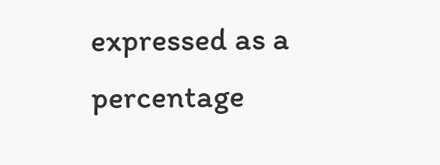expressed as a percentage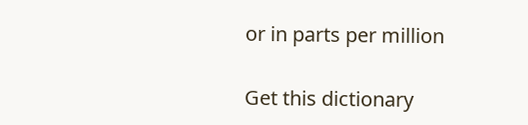or in parts per million

Get this dictionary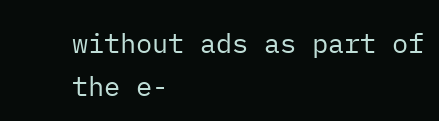without ads as part of the e-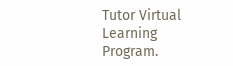Tutor Virtual Learning Program.